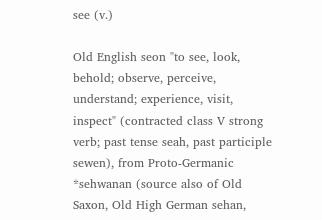see (v.)

Old English seon "to see, look, behold; observe, perceive, understand; experience, visit, inspect" (contracted class V strong verb; past tense seah, past participle sewen), from Proto-Germanic *sehwanan (source also of Old Saxon, Old High German sehan,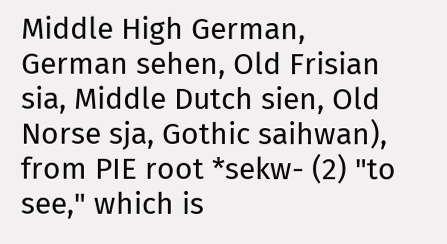Middle High German, German sehen, Old Frisian sia, Middle Dutch sien, Old Norse sja, Gothic saihwan), from PIE root *sekw- (2) "to see," which is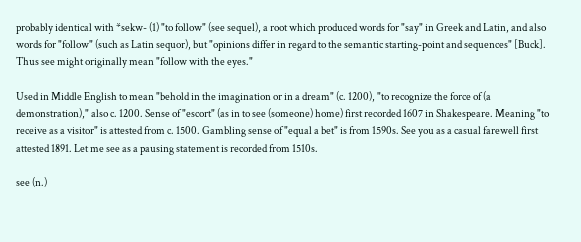probably identical with *sekw- (1) "to follow" (see sequel), a root which produced words for "say" in Greek and Latin, and also words for "follow" (such as Latin sequor), but "opinions differ in regard to the semantic starting-point and sequences" [Buck]. Thus see might originally mean "follow with the eyes."

Used in Middle English to mean "behold in the imagination or in a dream" (c. 1200), "to recognize the force of (a demonstration)," also c. 1200. Sense of "escort" (as in to see (someone) home) first recorded 1607 in Shakespeare. Meaning "to receive as a visitor" is attested from c. 1500. Gambling sense of "equal a bet" is from 1590s. See you as a casual farewell first attested 1891. Let me see as a pausing statement is recorded from 1510s.

see (n.)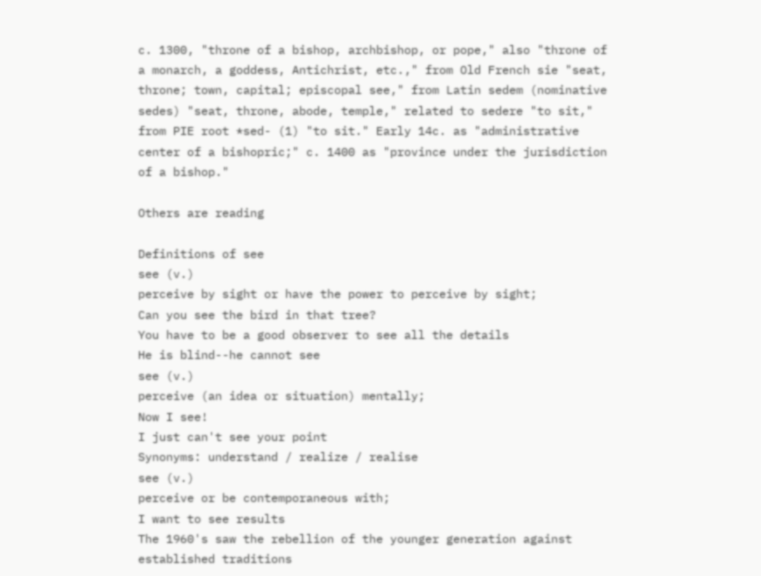c. 1300, "throne of a bishop, archbishop, or pope," also "throne of a monarch, a goddess, Antichrist, etc.," from Old French sie "seat, throne; town, capital; episcopal see," from Latin sedem (nominative sedes) "seat, throne, abode, temple," related to sedere "to sit," from PIE root *sed- (1) "to sit." Early 14c. as "administrative center of a bishopric;" c. 1400 as "province under the jurisdiction of a bishop."

Others are reading

Definitions of see
see (v.)
perceive by sight or have the power to perceive by sight;
Can you see the bird in that tree?
You have to be a good observer to see all the details
He is blind--he cannot see
see (v.)
perceive (an idea or situation) mentally;
Now I see!
I just can't see your point
Synonyms: understand / realize / realise
see (v.)
perceive or be contemporaneous with;
I want to see results
The 1960's saw the rebellion of the younger generation against established traditions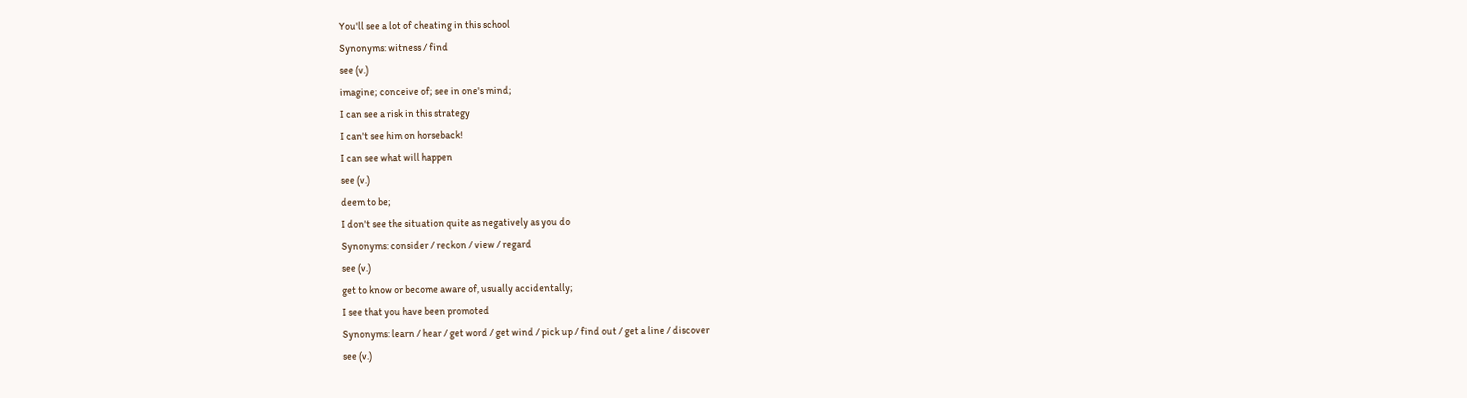You'll see a lot of cheating in this school
Synonyms: witness / find
see (v.)
imagine; conceive of; see in one's mind;
I can see a risk in this strategy
I can't see him on horseback!
I can see what will happen
see (v.)
deem to be;
I don't see the situation quite as negatively as you do
Synonyms: consider / reckon / view / regard
see (v.)
get to know or become aware of, usually accidentally;
I see that you have been promoted
Synonyms: learn / hear / get word / get wind / pick up / find out / get a line / discover
see (v.)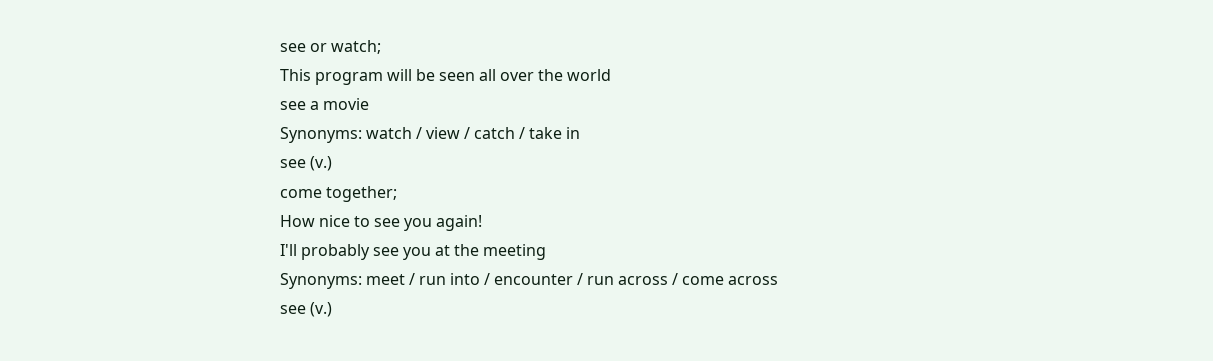see or watch;
This program will be seen all over the world
see a movie
Synonyms: watch / view / catch / take in
see (v.)
come together;
How nice to see you again!
I'll probably see you at the meeting
Synonyms: meet / run into / encounter / run across / come across
see (v.)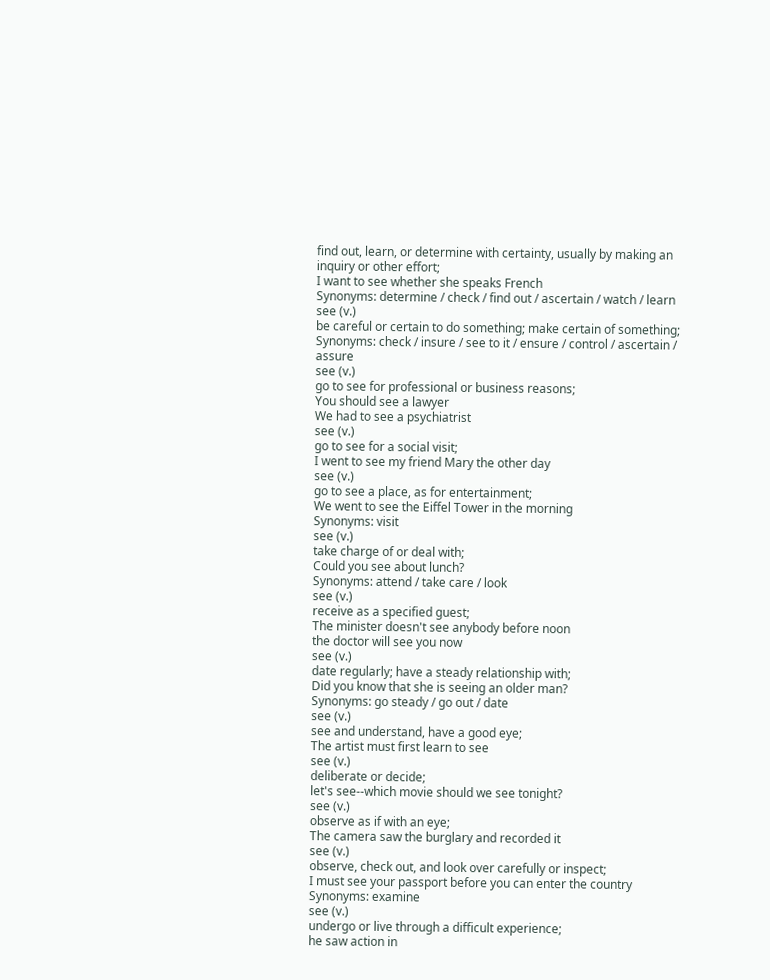find out, learn, or determine with certainty, usually by making an inquiry or other effort;
I want to see whether she speaks French
Synonyms: determine / check / find out / ascertain / watch / learn
see (v.)
be careful or certain to do something; make certain of something;
Synonyms: check / insure / see to it / ensure / control / ascertain / assure
see (v.)
go to see for professional or business reasons;
You should see a lawyer
We had to see a psychiatrist
see (v.)
go to see for a social visit;
I went to see my friend Mary the other day
see (v.)
go to see a place, as for entertainment;
We went to see the Eiffel Tower in the morning
Synonyms: visit
see (v.)
take charge of or deal with;
Could you see about lunch?
Synonyms: attend / take care / look
see (v.)
receive as a specified guest;
The minister doesn't see anybody before noon
the doctor will see you now
see (v.)
date regularly; have a steady relationship with;
Did you know that she is seeing an older man?
Synonyms: go steady / go out / date
see (v.)
see and understand, have a good eye;
The artist must first learn to see
see (v.)
deliberate or decide;
let's see--which movie should we see tonight?
see (v.)
observe as if with an eye;
The camera saw the burglary and recorded it
see (v.)
observe, check out, and look over carefully or inspect;
I must see your passport before you can enter the country
Synonyms: examine
see (v.)
undergo or live through a difficult experience;
he saw action in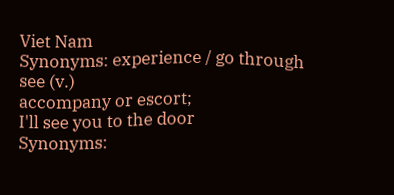Viet Nam
Synonyms: experience / go through
see (v.)
accompany or escort;
I'll see you to the door
Synonyms: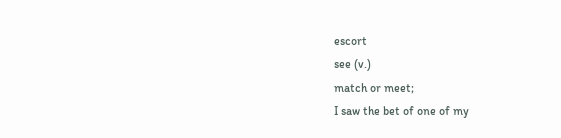escort
see (v.)
match or meet;
I saw the bet of one of my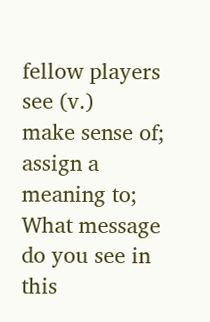fellow players
see (v.)
make sense of; assign a meaning to;
What message do you see in this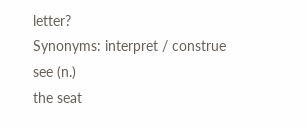letter?
Synonyms: interpret / construe
see (n.)
the seat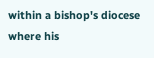within a bishop's diocese where his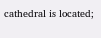cathedral is located;